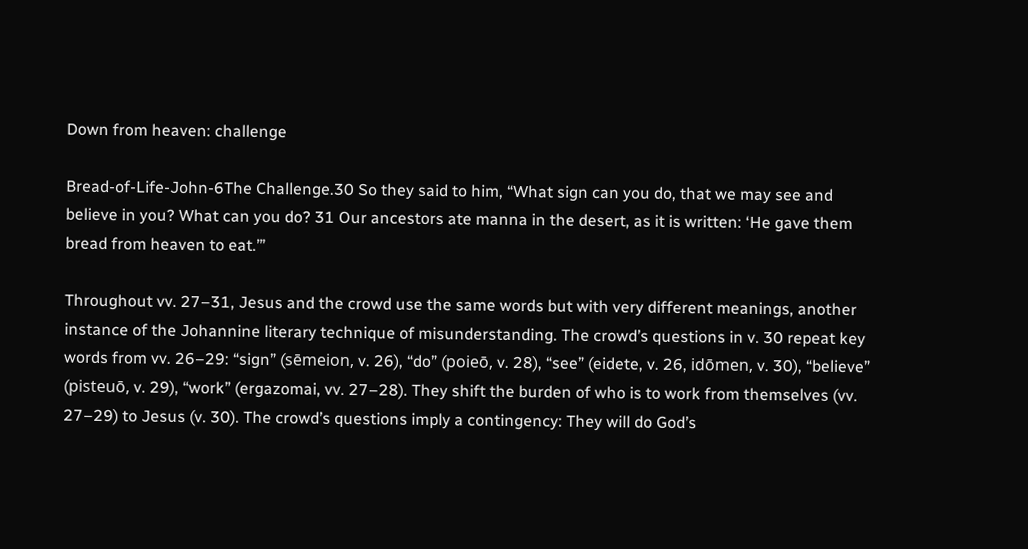Down from heaven: challenge

Bread-of-Life-John-6The Challenge.30 So they said to him, “What sign can you do, that we may see and believe in you? What can you do? 31 Our ancestors ate manna in the desert, as it is written: ‘He gave them bread from heaven to eat.’”

Throughout vv. 27–31, Jesus and the crowd use the same words but with very different meanings, another instance of the Johannine literary technique of misunderstanding. The crowd’s questions in v. 30 repeat key words from vv. 26–29: “sign” (sēmeion, v. 26), “do” (poieō, v. 28), “see” (eidete, v. 26, idōmen, v. 30), “believe” (pisteuō, v. 29), “work” (ergazomai, vv. 27–28). They shift the burden of who is to work from themselves (vv. 27–29) to Jesus (v. 30). The crowd’s questions imply a contingency: They will do God’s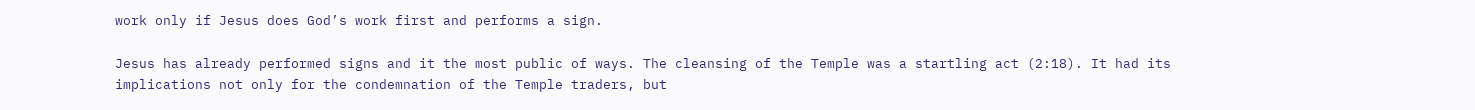work only if Jesus does God’s work first and performs a sign.

Jesus has already performed signs and it the most public of ways. The cleansing of the Temple was a startling act (2:18). It had its implications not only for the condemnation of the Temple traders, but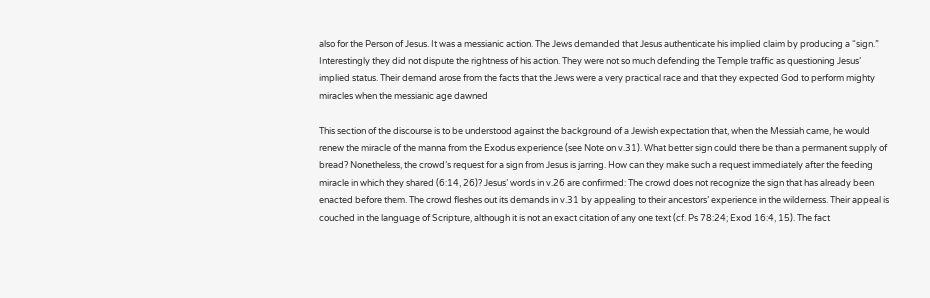also for the Person of Jesus. It was a messianic action. The Jews demanded that Jesus authenticate his implied claim by producing a “sign.” Interestingly they did not dispute the rightness of his action. They were not so much defending the Temple traffic as questioning Jesus’ implied status. Their demand arose from the facts that the Jews were a very practical race and that they expected God to perform mighty miracles when the messianic age dawned

This section of the discourse is to be understood against the background of a Jewish expectation that, when the Messiah came, he would renew the miracle of the manna from the Exodus experience (see Note on v.31). What better sign could there be than a permanent supply of bread? Nonetheless, the crowd’s request for a sign from Jesus is jarring. How can they make such a request immediately after the feeding miracle in which they shared (6:14, 26)? Jesus’ words in v.26 are confirmed: The crowd does not recognize the sign that has already been enacted before them. The crowd fleshes out its demands in v.31 by appealing to their ancestors’ experience in the wilderness. Their appeal is couched in the language of Scripture, although it is not an exact citation of any one text (cf. Ps 78:24; Exod 16:4, 15). The fact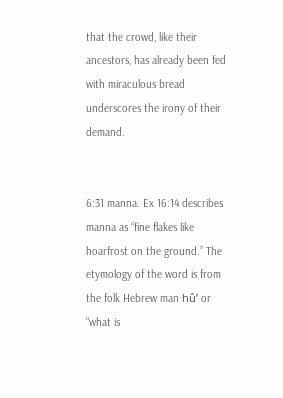that the crowd, like their ancestors, has already been fed with miraculous bread underscores the irony of their demand.


6:31 manna. Ex 16:14 describes manna as “fine flakes like hoarfrost on the ground.” The etymology of the word is from the folk Hebrew man hû’ or “what is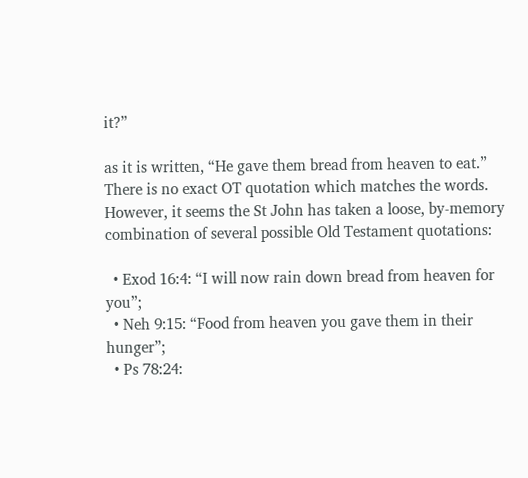it?”

as it is written, “He gave them bread from heaven to eat.” There is no exact OT quotation which matches the words. However, it seems the St John has taken a loose, by-memory combination of several possible Old Testament quotations:

  • Exod 16:4: “I will now rain down bread from heaven for you”;
  • Neh 9:15: “Food from heaven you gave them in their hunger”;
  • Ps 78:24: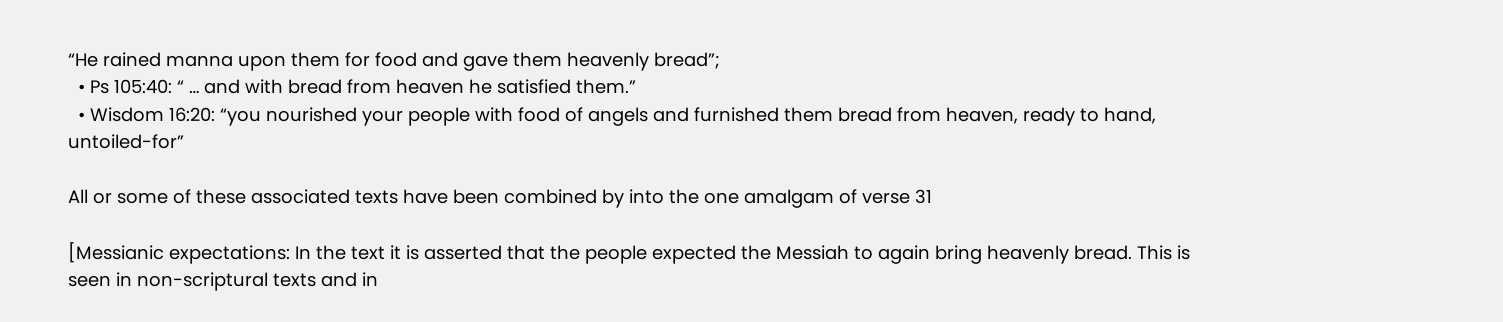“He rained manna upon them for food and gave them heavenly bread”;
  • Ps 105:40: “ … and with bread from heaven he satisfied them.”
  • Wisdom 16:20: “you nourished your people with food of angels and furnished them bread from heaven, ready to hand, untoiled-for”

All or some of these associated texts have been combined by into the one amalgam of verse 31

[Messianic expectations: In the text it is asserted that the people expected the Messiah to again bring heavenly bread. This is seen in non-scriptural texts and in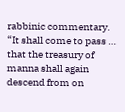rabbinic commentary. “It shall come to pass … that the treasury of manna shall again descend from on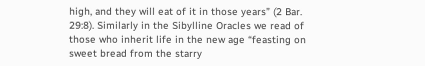high, and they will eat of it in those years” (2 Bar. 29:8). Similarly in the Sibylline Oracles we read of those who inherit life in the new age “feasting on sweet bread from the starry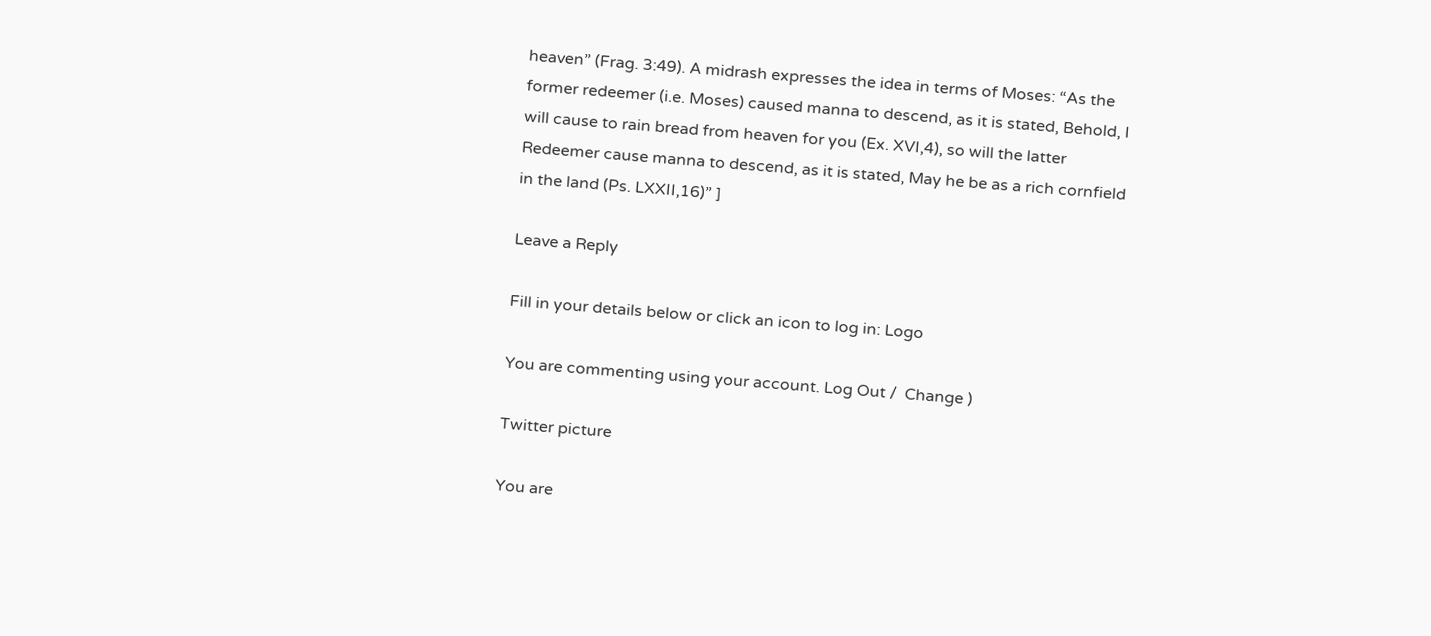heaven” (Frag. 3:49). A midrash expresses the idea in terms of Moses: “As the former redeemer (i.e. Moses) caused manna to descend, as it is stated, Behold, I will cause to rain bread from heaven for you (Ex. XVI,4), so will the latter Redeemer cause manna to descend, as it is stated, May he be as a rich cornfield in the land (Ps. LXXII,16)” ]

Leave a Reply

Fill in your details below or click an icon to log in: Logo

You are commenting using your account. Log Out /  Change )

Twitter picture

You are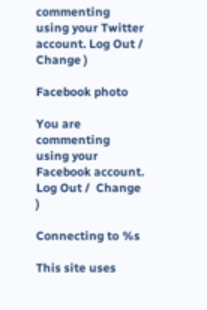commenting using your Twitter account. Log Out /  Change )

Facebook photo

You are commenting using your Facebook account. Log Out /  Change )

Connecting to %s

This site uses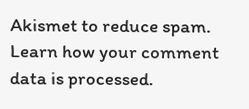Akismet to reduce spam. Learn how your comment data is processed.